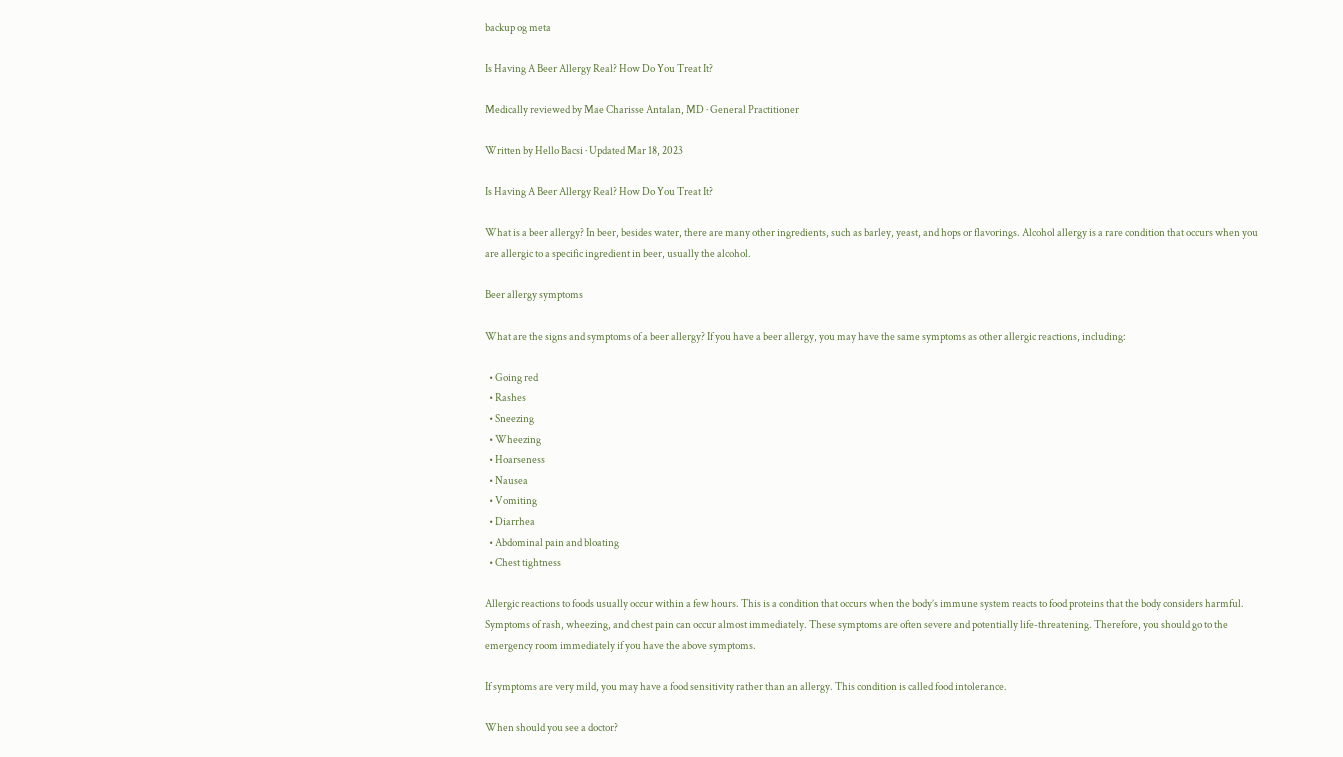backup og meta

Is Having A Beer Allergy Real? How Do You Treat It?

Medically reviewed by Mae Charisse Antalan, MD · General Practitioner

Written by Hello Bacsi · Updated Mar 18, 2023

Is Having A Beer Allergy Real? How Do You Treat It?

What is a beer allergy? In beer, besides water, there are many other ingredients, such as barley, yeast, and hops or flavorings. Alcohol allergy is a rare condition that occurs when you are allergic to a specific ingredient in beer, usually the alcohol.

Beer allergy symptoms

What are the signs and symptoms of a beer allergy? If you have a beer allergy, you may have the same symptoms as other allergic reactions, including:

  • Going red
  • Rashes
  • Sneezing
  • Wheezing
  • Hoarseness
  • Nausea
  • Vomiting
  • Diarrhea
  • Abdominal pain and bloating
  • Chest tightness

Allergic reactions to foods usually occur within a few hours. This is a condition that occurs when the body’s immune system reacts to food proteins that the body considers harmful. Symptoms of rash, wheezing, and chest pain can occur almost immediately. These symptoms are often severe and potentially life-threatening. Therefore, you should go to the emergency room immediately if you have the above symptoms.

If symptoms are very mild, you may have a food sensitivity rather than an allergy. This condition is called food intolerance.

When should you see a doctor?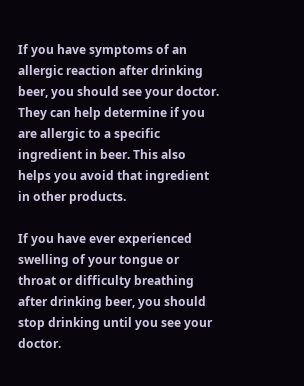If you have symptoms of an allergic reaction after drinking beer, you should see your doctor. They can help determine if you are allergic to a specific ingredient in beer. This also helps you avoid that ingredient in other products.

If you have ever experienced swelling of your tongue or throat or difficulty breathing after drinking beer, you should stop drinking until you see your doctor.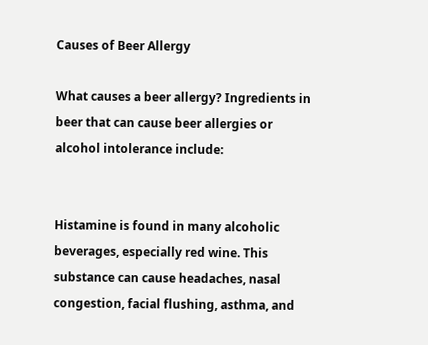Causes of Beer Allergy

What causes a beer allergy? Ingredients in beer that can cause beer allergies or alcohol intolerance include:


Histamine is found in many alcoholic beverages, especially red wine. This substance can cause headaches, nasal congestion, facial flushing, asthma, and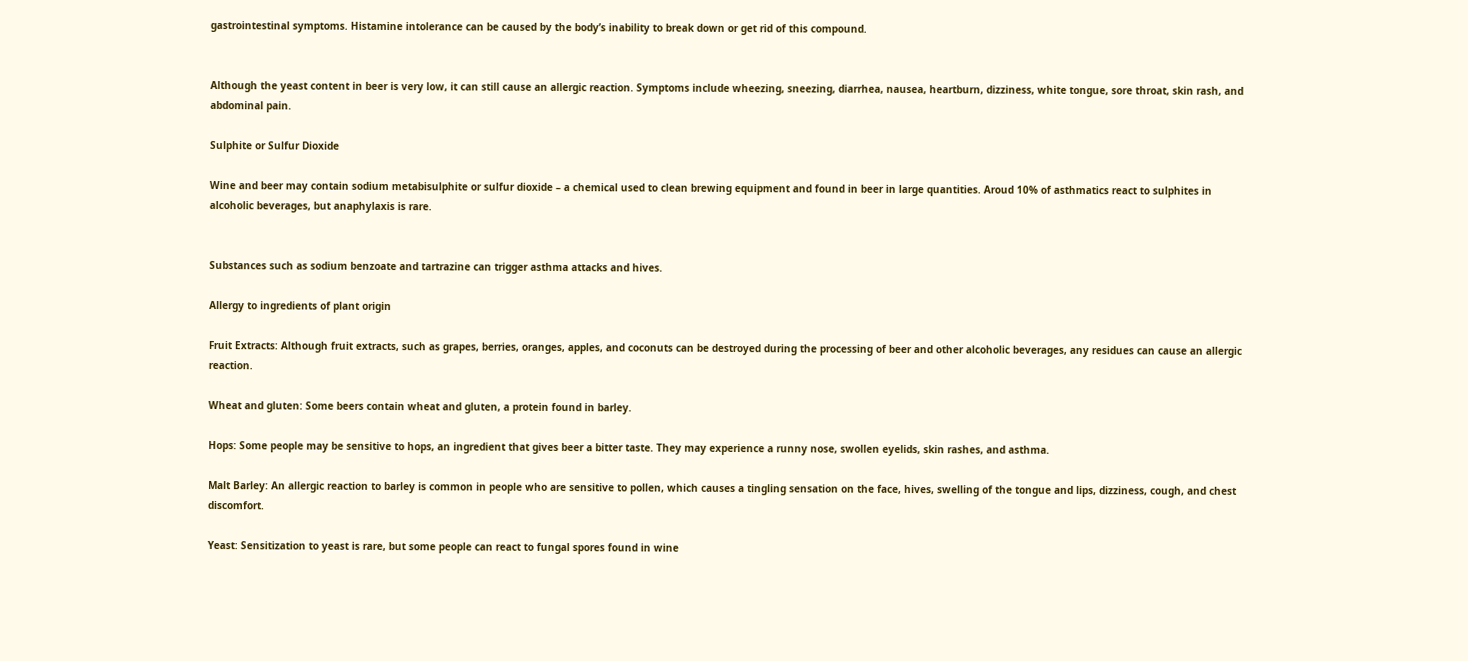gastrointestinal symptoms. Histamine intolerance can be caused by the body’s inability to break down or get rid of this compound.


Although the yeast content in beer is very low, it can still cause an allergic reaction. Symptoms include wheezing, sneezing, diarrhea, nausea, heartburn, dizziness, white tongue, sore throat, skin rash, and abdominal pain.

Sulphite or Sulfur Dioxide

Wine and beer may contain sodium metabisulphite or sulfur dioxide – a chemical used to clean brewing equipment and found in beer in large quantities. Aroud 10% of asthmatics react to sulphites in alcoholic beverages, but anaphylaxis is rare.


Substances such as sodium benzoate and tartrazine can trigger asthma attacks and hives.

Allergy to ingredients of plant origin

Fruit Extracts: Although fruit extracts, such as grapes, berries, oranges, apples, and coconuts can be destroyed during the processing of beer and other alcoholic beverages, any residues can cause an allergic reaction.

Wheat and gluten: Some beers contain wheat and gluten, a protein found in barley.

Hops: Some people may be sensitive to hops, an ingredient that gives beer a bitter taste. They may experience a runny nose, swollen eyelids, skin rashes, and asthma.

Malt Barley: An allergic reaction to barley is common in people who are sensitive to pollen, which causes a tingling sensation on the face, hives, swelling of the tongue and lips, dizziness, cough, and chest discomfort.

Yeast: Sensitization to yeast is rare, but some people can react to fungal spores found in wine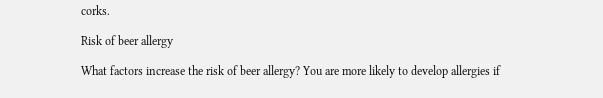corks.

Risk of beer allergy

What factors increase the risk of beer allergy? You are more likely to develop allergies if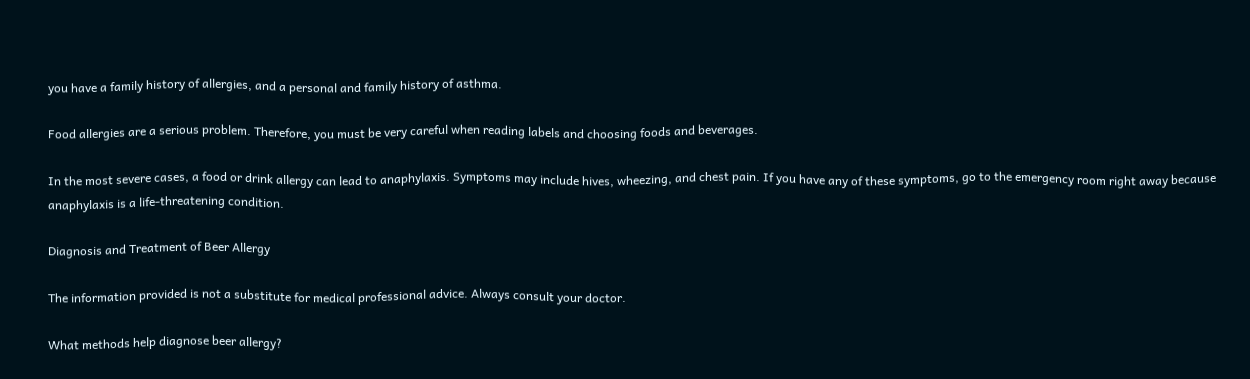you have a family history of allergies, and a personal and family history of asthma.

Food allergies are a serious problem. Therefore, you must be very careful when reading labels and choosing foods and beverages.

In the most severe cases, a food or drink allergy can lead to anaphylaxis. Symptoms may include hives, wheezing, and chest pain. If you have any of these symptoms, go to the emergency room right away because anaphylaxis is a life-threatening condition.

Diagnosis and Treatment of Beer Allergy

The information provided is not a substitute for medical professional advice. Always consult your doctor.

What methods help diagnose beer allergy?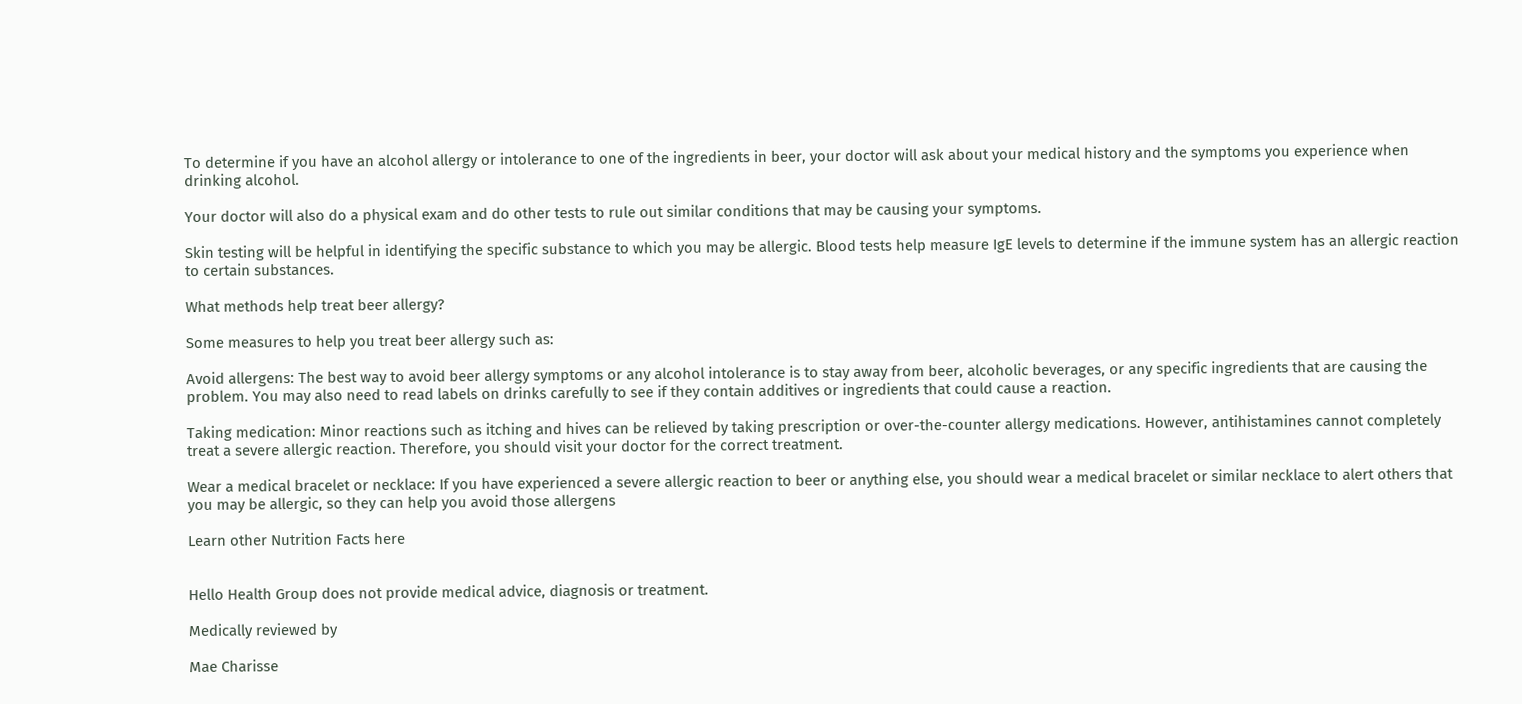To determine if you have an alcohol allergy or intolerance to one of the ingredients in beer, your doctor will ask about your medical history and the symptoms you experience when drinking alcohol.

Your doctor will also do a physical exam and do other tests to rule out similar conditions that may be causing your symptoms.

Skin testing will be helpful in identifying the specific substance to which you may be allergic. Blood tests help measure IgE levels to determine if the immune system has an allergic reaction to certain substances.

What methods help treat beer allergy?

Some measures to help you treat beer allergy such as:

Avoid allergens: The best way to avoid beer allergy symptoms or any alcohol intolerance is to stay away from beer, alcoholic beverages, or any specific ingredients that are causing the problem. You may also need to read labels on drinks carefully to see if they contain additives or ingredients that could cause a reaction.

Taking medication: Minor reactions such as itching and hives can be relieved by taking prescription or over-the-counter allergy medications. However, antihistamines cannot completely treat a severe allergic reaction. Therefore, you should visit your doctor for the correct treatment.

Wear a medical bracelet or necklace: If you have experienced a severe allergic reaction to beer or anything else, you should wear a medical bracelet or similar necklace to alert others that you may be allergic, so they can help you avoid those allergens

Learn other Nutrition Facts here


Hello Health Group does not provide medical advice, diagnosis or treatment.

Medically reviewed by

Mae Charisse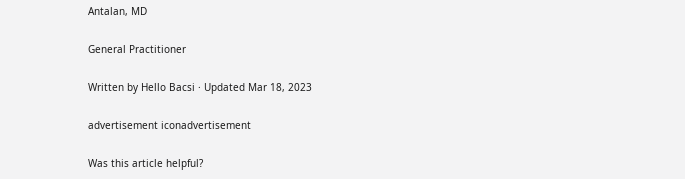Antalan, MD

General Practitioner

Written by Hello Bacsi · Updated Mar 18, 2023

advertisement iconadvertisement

Was this article helpful?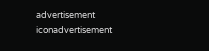advertisement iconadvertisement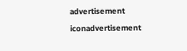advertisement iconadvertisement